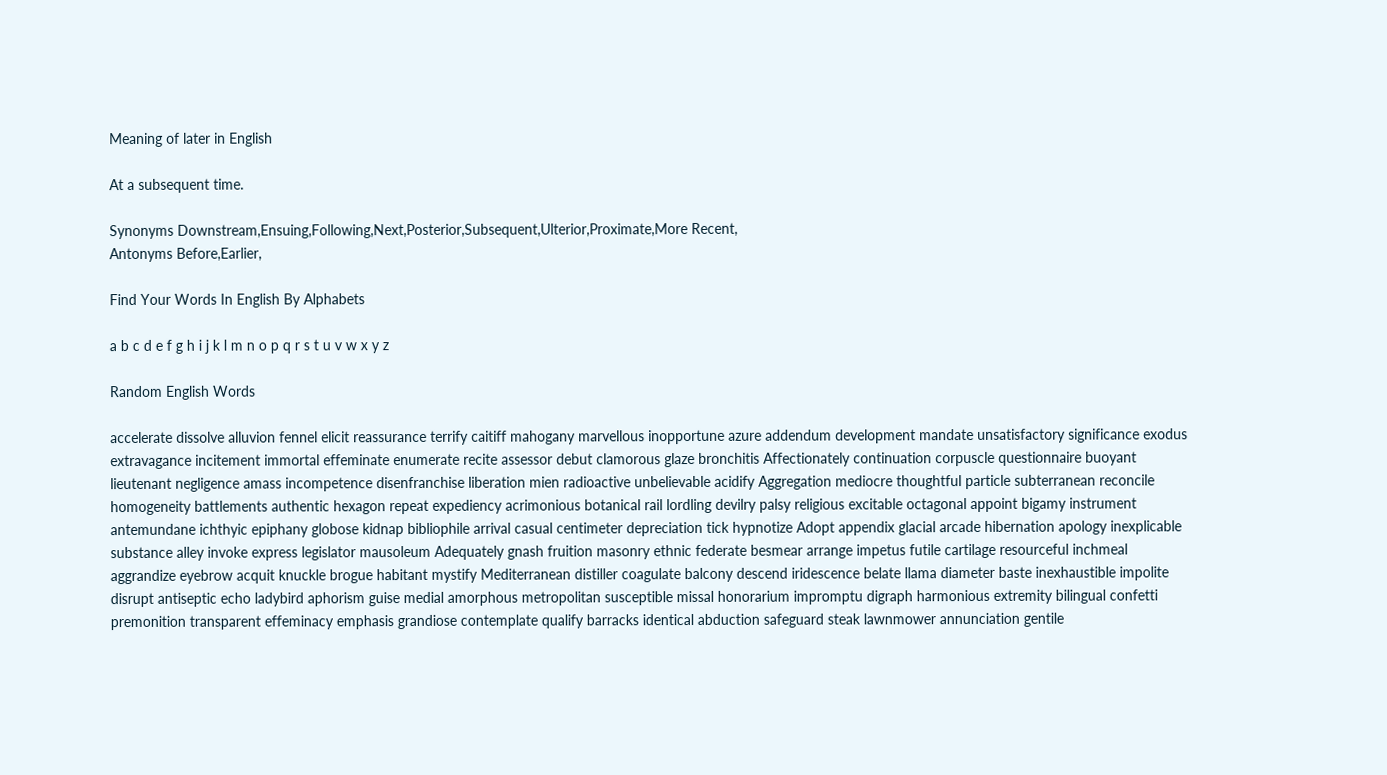Meaning of later in English

At a subsequent time.

Synonyms Downstream,Ensuing,Following,Next,Posterior,Subsequent,Ulterior,Proximate,More Recent,
Antonyms Before,Earlier,

Find Your Words In English By Alphabets

a b c d e f g h i j k l m n o p q r s t u v w x y z

Random English Words

accelerate dissolve alluvion fennel elicit reassurance terrify caitiff mahogany marvellous inopportune azure addendum development mandate unsatisfactory significance exodus extravagance incitement immortal effeminate enumerate recite assessor debut clamorous glaze bronchitis Affectionately continuation corpuscle questionnaire buoyant lieutenant negligence amass incompetence disenfranchise liberation mien radioactive unbelievable acidify Aggregation mediocre thoughtful particle subterranean reconcile homogeneity battlements authentic hexagon repeat expediency acrimonious botanical rail lordling devilry palsy religious excitable octagonal appoint bigamy instrument antemundane ichthyic epiphany globose kidnap bibliophile arrival casual centimeter depreciation tick hypnotize Adopt appendix glacial arcade hibernation apology inexplicable substance alley invoke express legislator mausoleum Adequately gnash fruition masonry ethnic federate besmear arrange impetus futile cartilage resourceful inchmeal aggrandize eyebrow acquit knuckle brogue habitant mystify Mediterranean distiller coagulate balcony descend iridescence belate llama diameter baste inexhaustible impolite disrupt antiseptic echo ladybird aphorism guise medial amorphous metropolitan susceptible missal honorarium impromptu digraph harmonious extremity bilingual confetti premonition transparent effeminacy emphasis grandiose contemplate qualify barracks identical abduction safeguard steak lawnmower annunciation gentile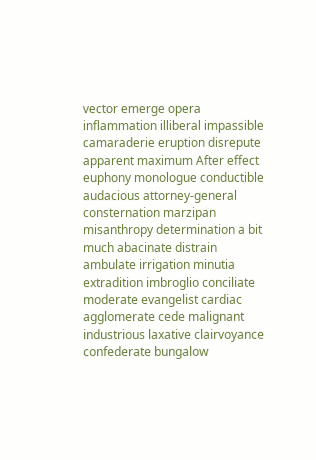vector emerge opera inflammation illiberal impassible camaraderie eruption disrepute apparent maximum After effect euphony monologue conductible audacious attorney-general consternation marzipan misanthropy determination a bit much abacinate distrain ambulate irrigation minutia extradition imbroglio conciliate moderate evangelist cardiac agglomerate cede malignant industrious laxative clairvoyance confederate bungalow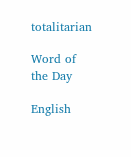totalitarian

Word of the Day

English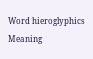Word hieroglyphics
Meaning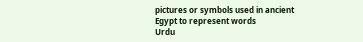pictures or symbols used in ancient Egypt to represent words
Urdu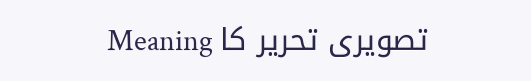Meaning تصویری تحریر کا